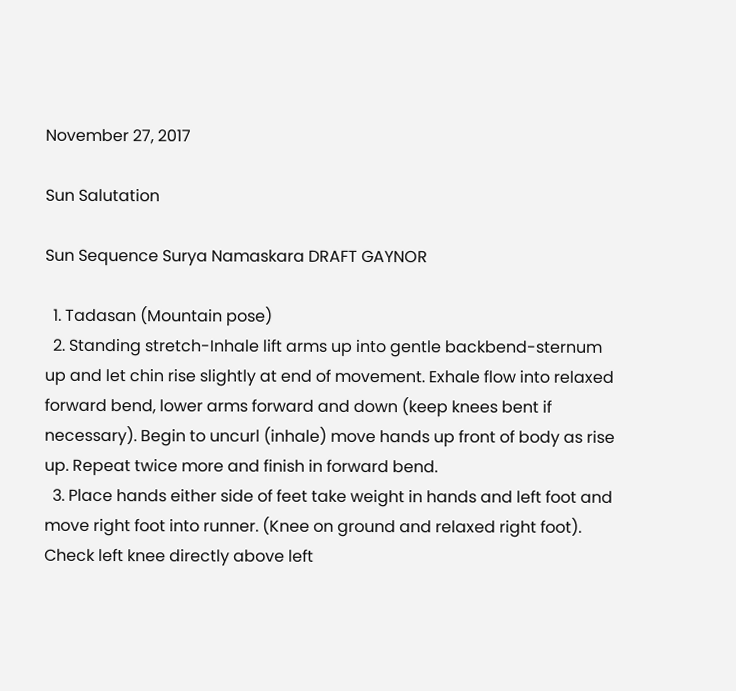November 27, 2017

Sun Salutation

Sun Sequence Surya Namaskara DRAFT GAYNOR

  1. Tadasan (Mountain pose)
  2. Standing stretch-Inhale lift arms up into gentle backbend-sternum up and let chin rise slightly at end of movement. Exhale flow into relaxed forward bend, lower arms forward and down (keep knees bent if necessary). Begin to uncurl (inhale) move hands up front of body as rise up. Repeat twice more and finish in forward bend.
  3. Place hands either side of feet take weight in hands and left foot and move right foot into runner. (Knee on ground and relaxed right foot). Check left knee directly above left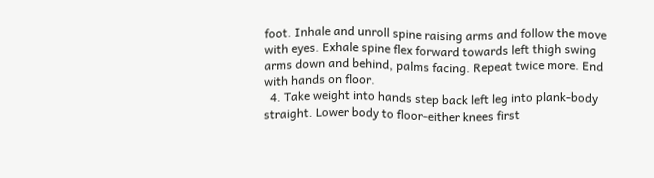foot. Inhale and unroll spine raising arms and follow the move with eyes. Exhale spine flex forward towards left thigh swing arms down and behind, palms facing. Repeat twice more. End with hands on floor.
  4. Take weight into hands step back left leg into plank-body straight. Lower body to floor-either knees first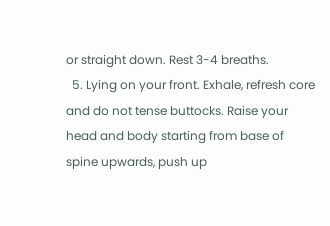or straight down. Rest 3-4 breaths.
  5. Lying on your front. Exhale, refresh core and do not tense buttocks. Raise your head and body starting from base of spine upwards, push up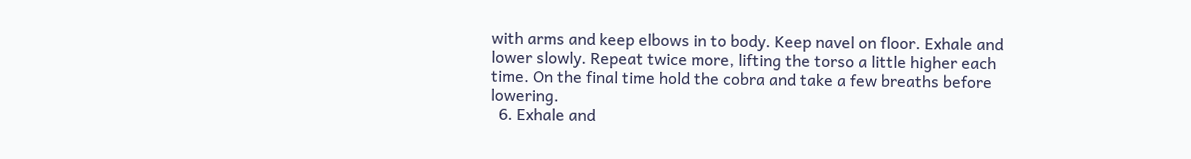with arms and keep elbows in to body. Keep navel on floor. Exhale and lower slowly. Repeat twice more, lifting the torso a little higher each time. On the final time hold the cobra and take a few breaths before lowering.
  6. Exhale and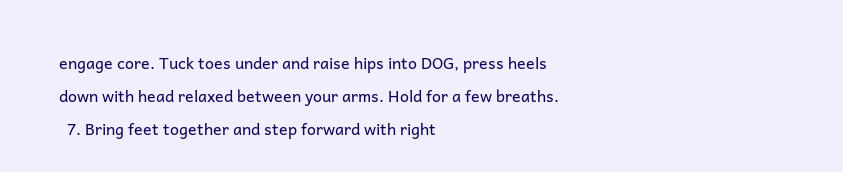engage core. Tuck toes under and raise hips into DOG, press heels down with head relaxed between your arms. Hold for a few breaths.
  7. Bring feet together and step forward with right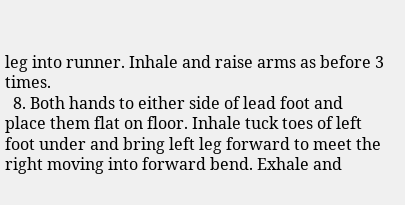leg into runner. Inhale and raise arms as before 3 times.
  8. Both hands to either side of lead foot and place them flat on floor. Inhale tuck toes of left foot under and bring left leg forward to meet the right moving into forward bend. Exhale and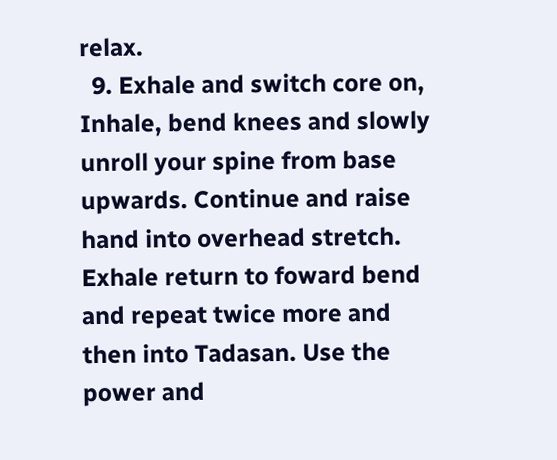relax.
  9. Exhale and switch core on, Inhale, bend knees and slowly unroll your spine from base upwards. Continue and raise hand into overhead stretch. Exhale return to foward bend and repeat twice more and then into Tadasan. Use the power and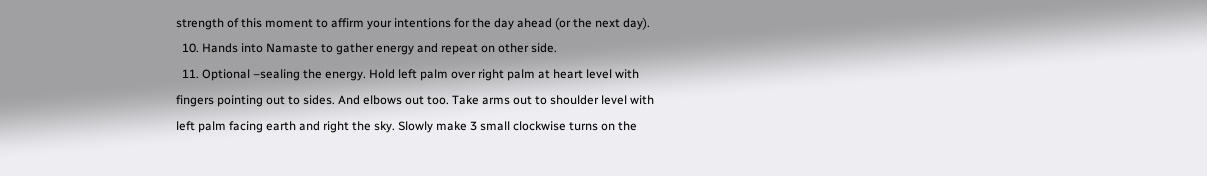strength of this moment to affirm your intentions for the day ahead (or the next day).
  10. Hands into Namaste to gather energy and repeat on other side.
  11. Optional –sealing the energy. Hold left palm over right palm at heart level with fingers pointing out to sides. And elbows out too. Take arms out to shoulder level with left palm facing earth and right the sky. Slowly make 3 small clockwise turns on the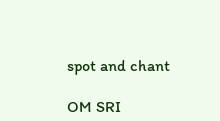spot and chant

OM SRI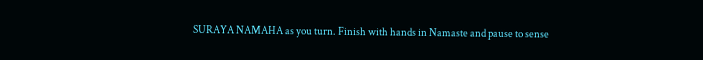SURAYA NAMAHA as you turn. Finish with hands in Namaste and pause to sense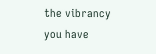the vibrancy you have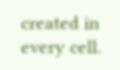created in every cell.